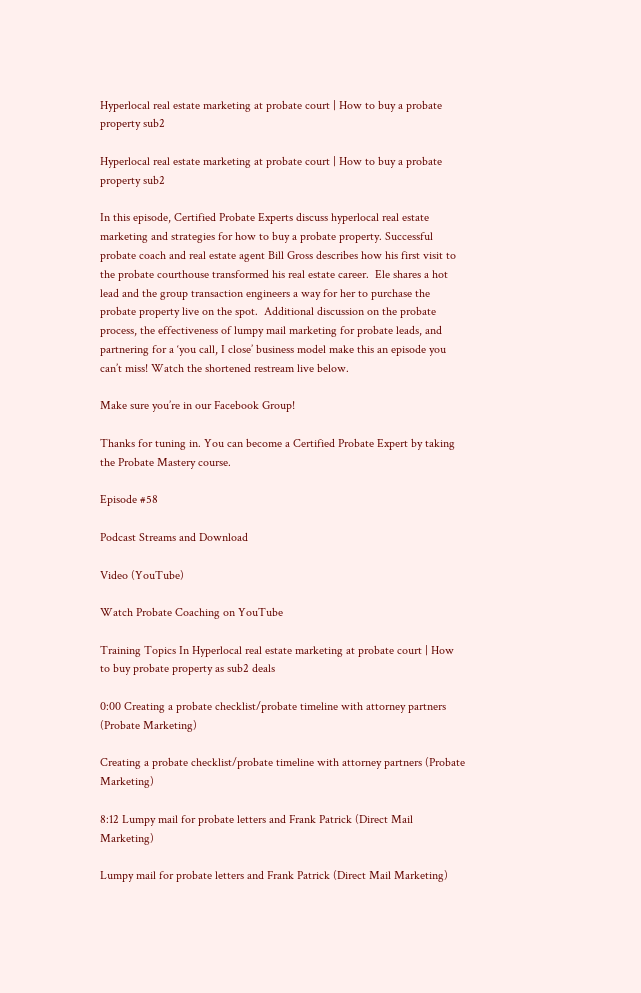Hyperlocal real estate marketing at probate court | How to buy a probate property sub2

Hyperlocal real estate marketing at probate court | How to buy a probate property sub2

In this episode, Certified Probate Experts discuss hyperlocal real estate marketing and strategies for how to buy a probate property. Successful probate coach and real estate agent Bill Gross describes how his first visit to the probate courthouse transformed his real estate career.  Ele shares a hot lead and the group transaction engineers a way for her to purchase the probate property live on the spot.  Additional discussion on the probate process, the effectiveness of lumpy mail marketing for probate leads, and partnering for a ‘you call, I close’ business model make this an episode you can’t miss! Watch the shortened restream live below.

Make sure you’re in our Facebook Group!

Thanks for tuning in. You can become a Certified Probate Expert by taking the Probate Mastery course.

Episode #58

Podcast Streams and Download

Video (YouTube)

Watch Probate Coaching on YouTube

Training Topics In Hyperlocal real estate marketing at probate court | How to buy probate property as sub2 deals

0:00 Creating a probate checklist/probate timeline with attorney partners (Probate Marketing)

Creating a probate checklist/probate timeline with attorney partners (Probate Marketing)

8:12 Lumpy mail for probate letters and Frank Patrick (Direct Mail Marketing)

Lumpy mail for probate letters and Frank Patrick (Direct Mail Marketing)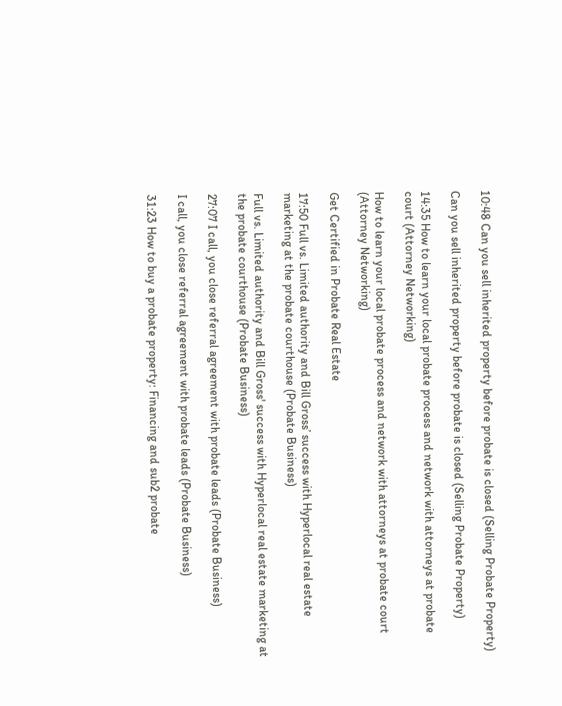10:48 Can you sell inherited property before probate is closed (Selling Probate Property)

Can you sell inherited property before probate is closed (Selling Probate Property)

14:35 How to learn your local probate process and network with attorneys at probate court (Attorney Networking)

How to learn your local probate process and network with attorneys at probate court (Attorney Networking)

Get Certified in Probate Real Estate

17:50 Full vs. Limited authority and Bill Gross’ success with Hyperlocal real estate marketing at the probate courthouse (Probate Business)

Full vs. Limited authority and Bill Gross' success with Hyperlocal real estate marketing at the probate courthouse (Probate Business)

27:07 I call, you close referral agreement with probate leads (Probate Business)

I call, you close referral agreement with probate leads (Probate Business)

31:23 How to buy a probate property: Financing and sub2 probate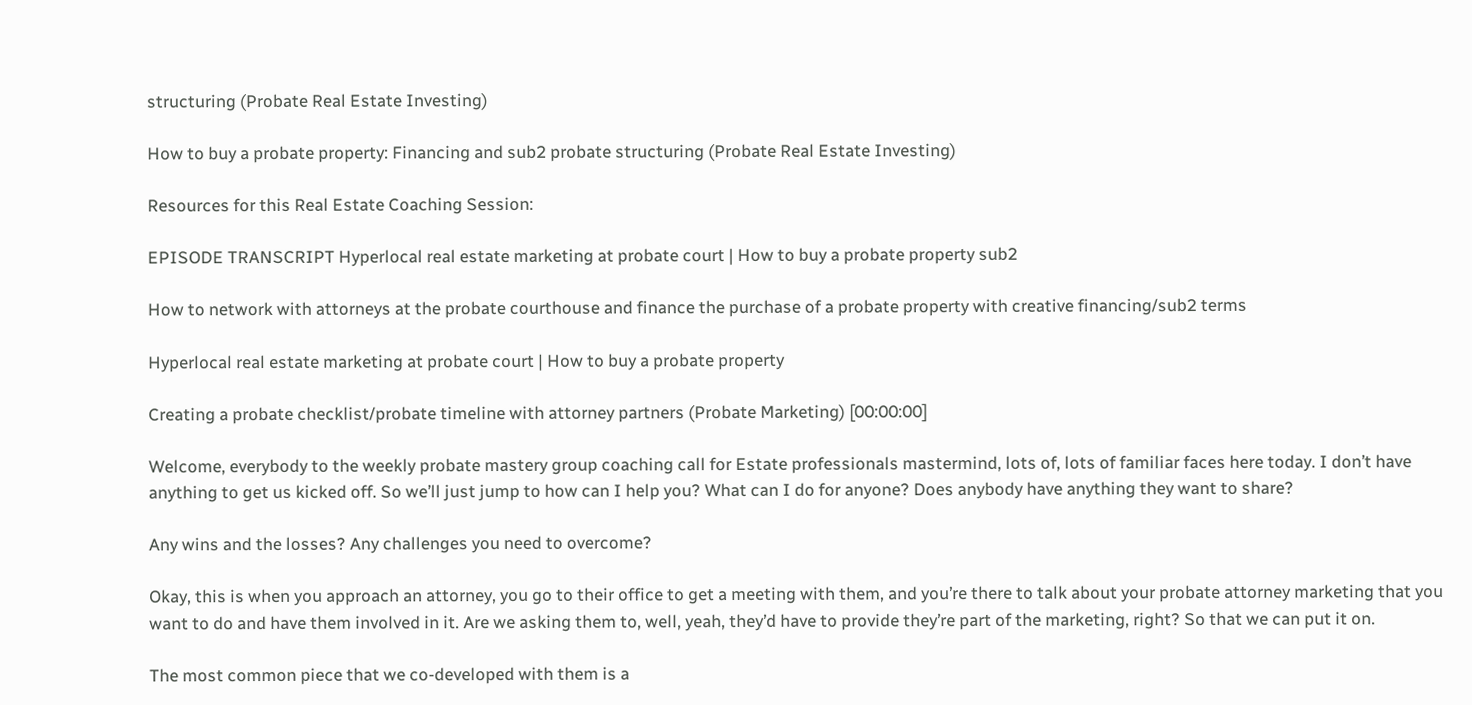structuring (Probate Real Estate Investing)

How to buy a probate property: Financing and sub2 probate structuring (Probate Real Estate Investing)

Resources for this Real Estate Coaching Session:

EPISODE TRANSCRIPT Hyperlocal real estate marketing at probate court | How to buy a probate property sub2

How to network with attorneys at the probate courthouse and finance the purchase of a probate property with creative financing/sub2 terms

Hyperlocal real estate marketing at probate court | How to buy a probate property

Creating a probate checklist/probate timeline with attorney partners (Probate Marketing) [00:00:00]

Welcome, everybody to the weekly probate mastery group coaching call for Estate professionals mastermind, lots of, lots of familiar faces here today. I don’t have anything to get us kicked off. So we’ll just jump to how can I help you? What can I do for anyone? Does anybody have anything they want to share?

Any wins and the losses? Any challenges you need to overcome?

Okay, this is when you approach an attorney, you go to their office to get a meeting with them, and you’re there to talk about your probate attorney marketing that you want to do and have them involved in it. Are we asking them to, well, yeah, they’d have to provide they’re part of the marketing, right? So that we can put it on.

The most common piece that we co-developed with them is a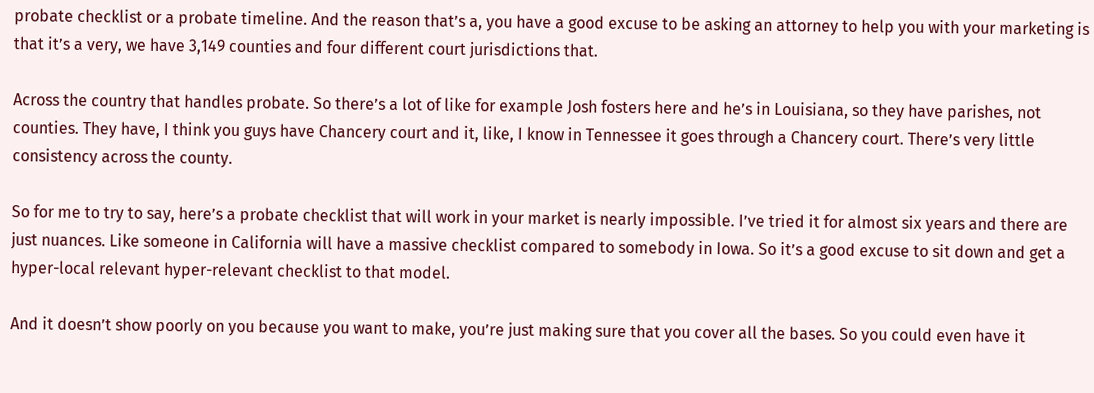probate checklist or a probate timeline. And the reason that’s a, you have a good excuse to be asking an attorney to help you with your marketing is that it’s a very, we have 3,149 counties and four different court jurisdictions that.

Across the country that handles probate. So there’s a lot of like for example Josh fosters here and he’s in Louisiana, so they have parishes, not counties. They have, I think you guys have Chancery court and it, like, I know in Tennessee it goes through a Chancery court. There’s very little consistency across the county.

So for me to try to say, here’s a probate checklist that will work in your market is nearly impossible. I’ve tried it for almost six years and there are just nuances. Like someone in California will have a massive checklist compared to somebody in Iowa. So it’s a good excuse to sit down and get a hyper-local relevant hyper-relevant checklist to that model.

And it doesn’t show poorly on you because you want to make, you’re just making sure that you cover all the bases. So you could even have it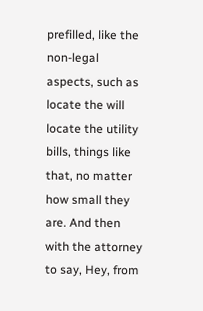prefilled, like the non-legal aspects, such as locate the will locate the utility bills, things like that, no matter how small they are. And then with the attorney to say, Hey, from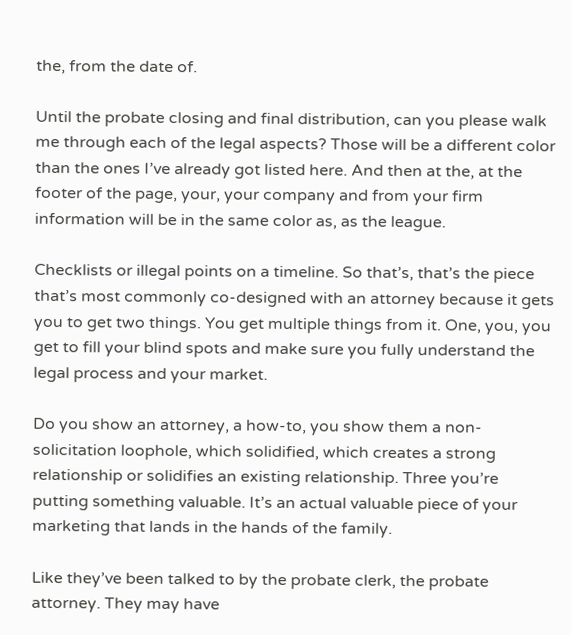the, from the date of.

Until the probate closing and final distribution, can you please walk me through each of the legal aspects? Those will be a different color than the ones I’ve already got listed here. And then at the, at the footer of the page, your, your company and from your firm information will be in the same color as, as the league.

Checklists or illegal points on a timeline. So that’s, that’s the piece that’s most commonly co-designed with an attorney because it gets you to get two things. You get multiple things from it. One, you, you get to fill your blind spots and make sure you fully understand the legal process and your market.

Do you show an attorney, a how-to, you show them a non-solicitation loophole, which solidified, which creates a strong relationship or solidifies an existing relationship. Three you’re putting something valuable. It’s an actual valuable piece of your marketing that lands in the hands of the family.

Like they’ve been talked to by the probate clerk, the probate attorney. They may have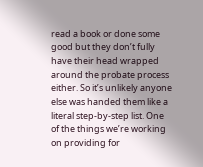read a book or done some good but they don’t fully have their head wrapped around the probate process either. So it’s unlikely anyone else was handed them like a literal step-by-step list. One of the things we’re working on providing for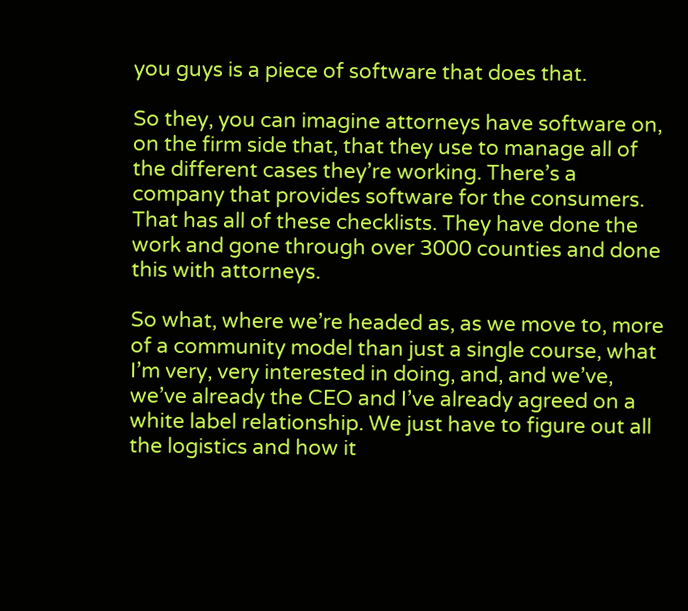you guys is a piece of software that does that.

So they, you can imagine attorneys have software on, on the firm side that, that they use to manage all of the different cases they’re working. There’s a company that provides software for the consumers. That has all of these checklists. They have done the work and gone through over 3000 counties and done this with attorneys.

So what, where we’re headed as, as we move to, more of a community model than just a single course, what I’m very, very interested in doing, and, and we’ve, we’ve already the CEO and I’ve already agreed on a white label relationship. We just have to figure out all the logistics and how it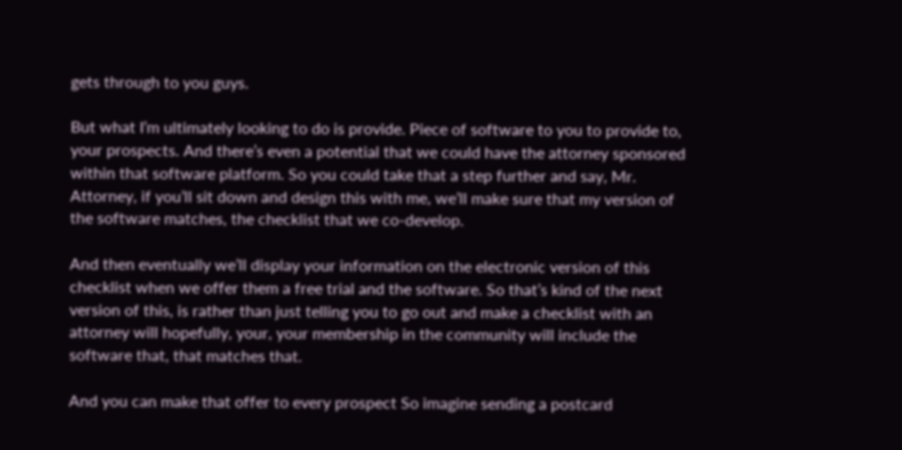gets through to you guys.

But what I’m ultimately looking to do is provide. Piece of software to you to provide to, your prospects. And there’s even a potential that we could have the attorney sponsored within that software platform. So you could take that a step further and say, Mr. Attorney, if you’ll sit down and design this with me, we’ll make sure that my version of the software matches, the checklist that we co-develop.

And then eventually we’ll display your information on the electronic version of this checklist when we offer them a free trial and the software. So that’s kind of the next version of this, is rather than just telling you to go out and make a checklist with an attorney will hopefully, your, your membership in the community will include the software that, that matches that.

And you can make that offer to every prospect So imagine sending a postcard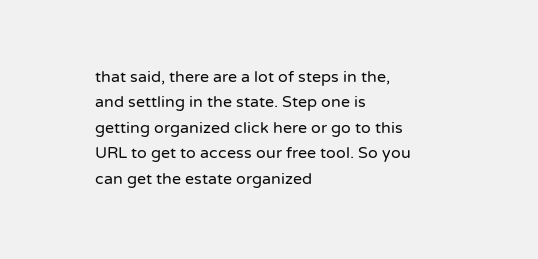that said, there are a lot of steps in the, and settling in the state. Step one is getting organized click here or go to this URL to get to access our free tool. So you can get the estate organized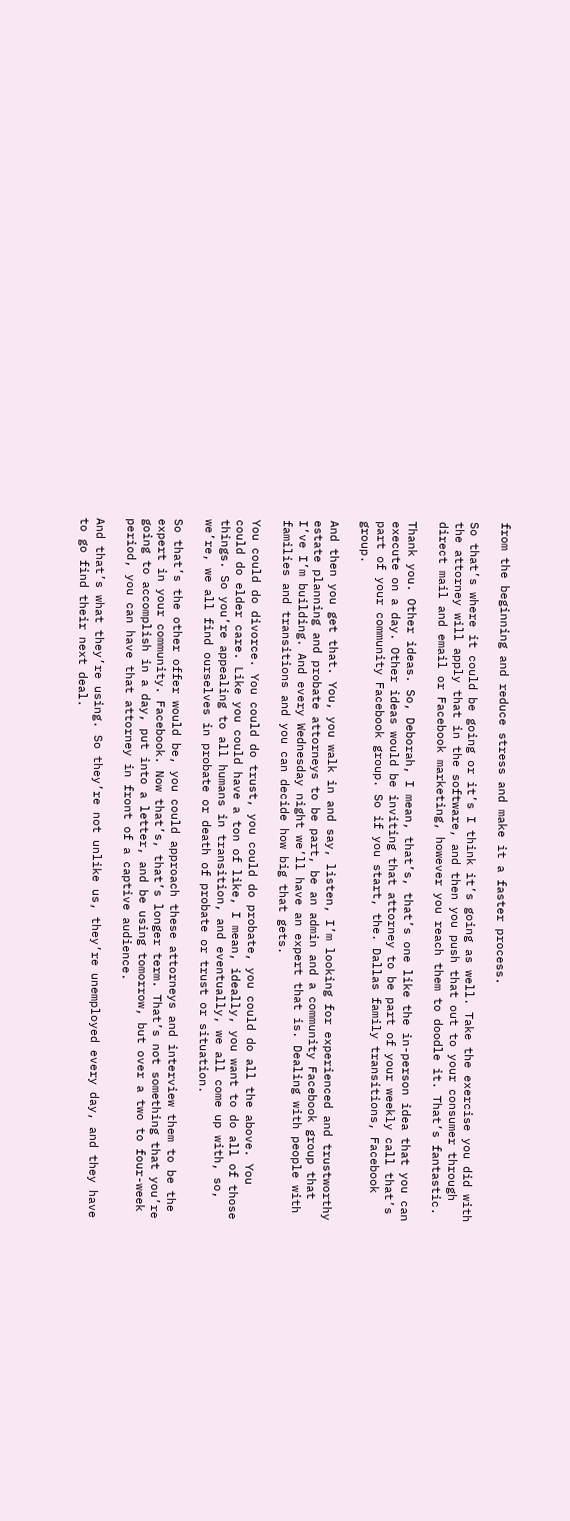from the beginning and reduce stress and make it a faster process.

So that’s where it could be going or it’s I think it’s going as well. Take the exercise you did with the attorney will apply that in the software, and then you push that out to your consumer through direct mail and email or Facebook marketing, however you reach them to doodle it. That’s fantastic.

Thank you. Other ideas. So, Deborah, I mean, that’s, that’s one like the in-person idea that you can execute on a day. Other ideas would be inviting that attorney to be part of your weekly call that’s part of your community Facebook group. So if you start, the. Dallas family transitions, Facebook group.

And then you get that. You, you walk in and say, listen, I’m looking for experienced and trustworthy estate planning and probate attorneys to be part, be an admin and a community Facebook group that I’ve I’m building. And every Wednesday night we’ll have an expert that is. Dealing with people with families and transitions and you can decide how big that gets.

You could do divorce. You could do trust, you could do probate, you could do all the above. You could do elder care. Like you could have a ton of like, I mean, ideally, you want to do all of those things. So you’re appealing to all humans in transition, and eventually, we all come up with, so, we’re, we all find ourselves in probate or death of probate or trust or situation.

So that’s the other offer would be, you could approach these attorneys and interview them to be the expert in your community. Facebook. Now that’s, that’s longer term. That’s not something that you’re going to accomplish in a day, put into a letter, and be using tomorrow, but over a two to four-week period, you can have that attorney in front of a captive audience.

And that’s what they’re using. So they’re not unlike us, they’re unemployed every day, and they have to go find their next deal.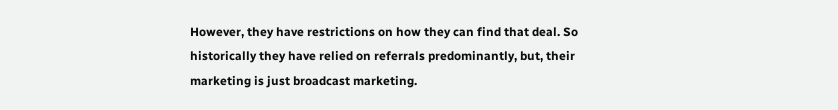However, they have restrictions on how they can find that deal. So historically they have relied on referrals predominantly, but, their marketing is just broadcast marketing.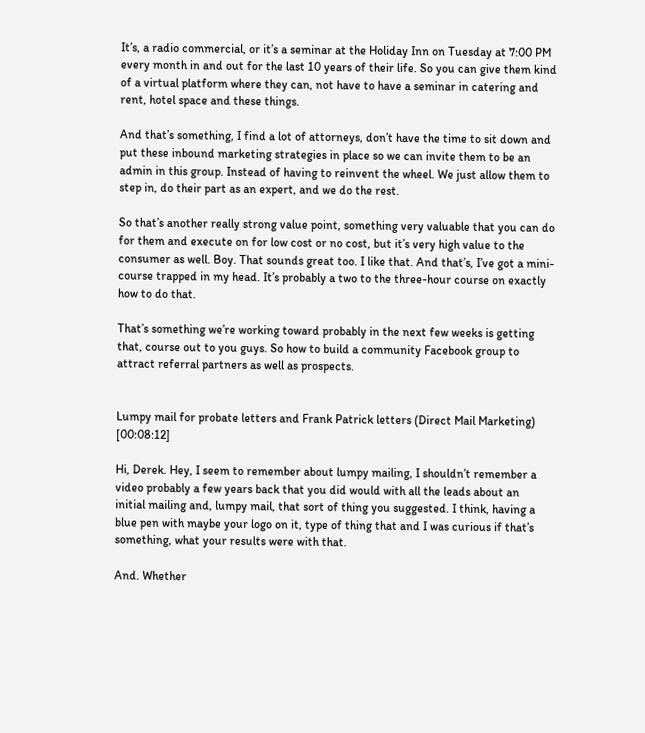It’s, a radio commercial, or it’s a seminar at the Holiday Inn on Tuesday at 7:00 PM every month in and out for the last 10 years of their life. So you can give them kind of a virtual platform where they can, not have to have a seminar in catering and rent, hotel space and these things.

And that’s something, I find a lot of attorneys, don’t have the time to sit down and put these inbound marketing strategies in place so we can invite them to be an admin in this group. Instead of having to reinvent the wheel. We just allow them to step in, do their part as an expert, and we do the rest.

So that’s another really strong value point, something very valuable that you can do for them and execute on for low cost or no cost, but it’s very high value to the consumer as well. Boy. That sounds great too. I like that. And that’s, I’ve got a mini-course trapped in my head. It’s probably a two to the three-hour course on exactly how to do that.

That’s something we’re working toward probably in the next few weeks is getting that, course out to you guys. So how to build a community Facebook group to attract referral partners as well as prospects.


Lumpy mail for probate letters and Frank Patrick letters (Direct Mail Marketing) [00:08:12]

Hi, Derek. Hey, I seem to remember about lumpy mailing, I shouldn’t remember a video probably a few years back that you did would with all the leads about an initial mailing and, lumpy mail, that sort of thing you suggested. I think, having a blue pen with maybe your logo on it, type of thing that and I was curious if that’s something, what your results were with that.

And. Whether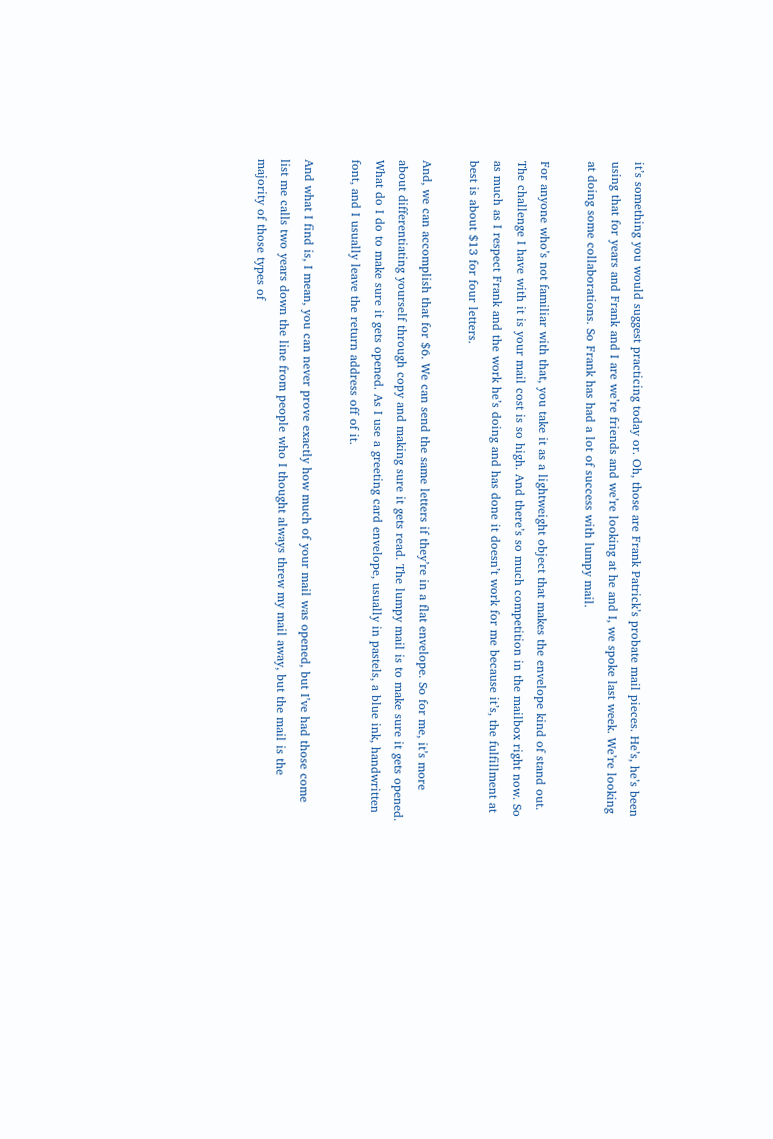it’s something you would suggest practicing today or. Oh, those are Frank Patrick’s probate mail pieces. He’s, he’s been using that for years and Frank and I are we’re friends and we’re looking at he and I, we spoke last week. We’re looking at doing some collaborations. So Frank has had a lot of success with lumpy mail.

For anyone who’s not familiar with that, you take it as a lightweight object that makes the envelope kind of stand out. The challenge I have with it is your mail cost is so high. And there’s so much competition in the mailbox right now. So as much as I respect Frank and the work he’s doing and has done it doesn’t work for me because it’s, the fulfillment at best is about $13 for four letters.

And, we can accomplish that for $6. We can send the same letters if they’re in a flat envelope. So for me, it’s more about differentiating yourself through copy and making sure it gets read. The lumpy mail is to make sure it gets opened. What do I do to make sure it gets opened. As I use a greeting card envelope, usually in pastels, a blue ink, handwritten font, and I usually leave the return address off of it.

And what I find is, I mean, you can never prove exactly how much of your mail was opened, but I’ve had those come list me calls two years down the line from people who I thought always threw my mail away, but the mail is the majority of those types of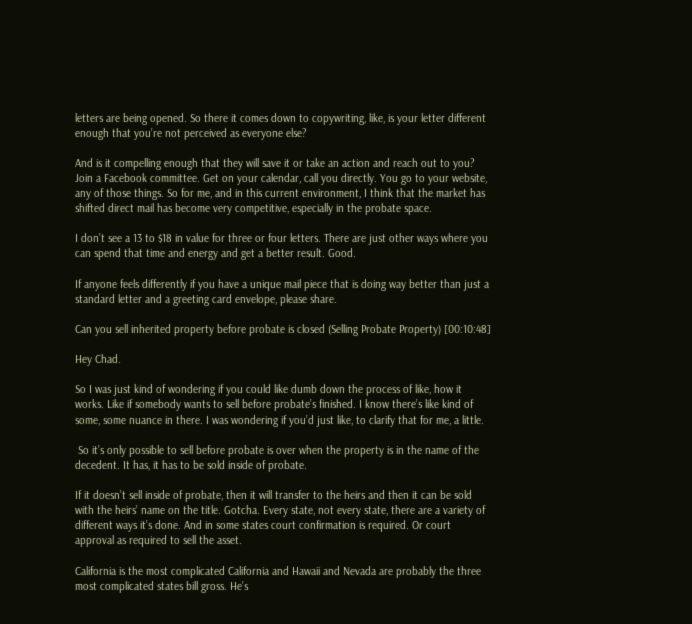letters are being opened. So there it comes down to copywriting, like, is your letter different enough that you’re not perceived as everyone else?

And is it compelling enough that they will save it or take an action and reach out to you? Join a Facebook committee. Get on your calendar, call you directly. You go to your website, any of those things. So for me, and in this current environment, I think that the market has shifted direct mail has become very competitive, especially in the probate space.

I don’t see a 13 to $18 in value for three or four letters. There are just other ways where you can spend that time and energy and get a better result. Good.

If anyone feels differently if you have a unique mail piece that is doing way better than just a standard letter and a greeting card envelope, please share.

Can you sell inherited property before probate is closed (Selling Probate Property) [00:10:48]

Hey Chad.

So I was just kind of wondering if you could like dumb down the process of like, how it works. Like if somebody wants to sell before probate’s finished. I know there’s like kind of some, some nuance in there. I was wondering if you’d just like, to clarify that for me, a little.

 So it’s only possible to sell before probate is over when the property is in the name of the decedent. It has, it has to be sold inside of probate.

If it doesn’t sell inside of probate, then it will transfer to the heirs and then it can be sold with the heirs’ name on the title. Gotcha. Every state, not every state, there are a variety of different ways it’s done. And in some states court confirmation is required. Or court approval as required to sell the asset.

California is the most complicated California and Hawaii and Nevada are probably the three most complicated states bill gross. He’s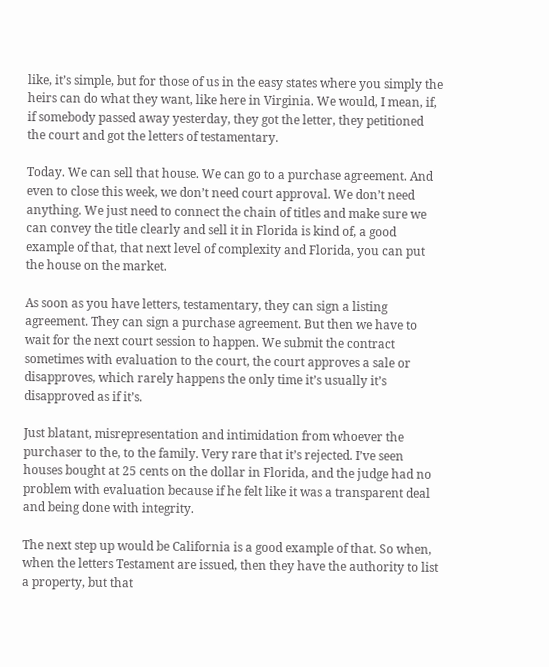like, it’s simple, but for those of us in the easy states where you simply the heirs can do what they want, like here in Virginia. We would, I mean, if, if somebody passed away yesterday, they got the letter, they petitioned the court and got the letters of testamentary.

Today. We can sell that house. We can go to a purchase agreement. And even to close this week, we don’t need court approval. We don’t need anything. We just need to connect the chain of titles and make sure we can convey the title clearly and sell it in Florida is kind of, a good example of that, that next level of complexity and Florida, you can put the house on the market.

As soon as you have letters, testamentary, they can sign a listing agreement. They can sign a purchase agreement. But then we have to wait for the next court session to happen. We submit the contract sometimes with evaluation to the court, the court approves a sale or disapproves, which rarely happens the only time it’s usually it’s disapproved as if it’s.

Just blatant, misrepresentation and intimidation from whoever the purchaser to the, to the family. Very rare that it’s rejected. I’ve seen houses bought at 25 cents on the dollar in Florida, and the judge had no problem with evaluation because if he felt like it was a transparent deal and being done with integrity.

The next step up would be California is a good example of that. So when, when the letters Testament are issued, then they have the authority to list a property, but that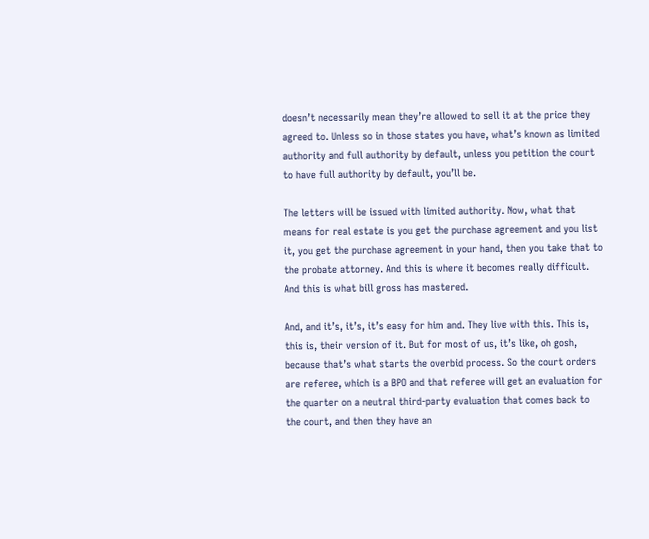doesn’t necessarily mean they’re allowed to sell it at the price they agreed to. Unless so in those states you have, what’s known as limited authority and full authority by default, unless you petition the court to have full authority by default, you’ll be.

The letters will be issued with limited authority. Now, what that means for real estate is you get the purchase agreement and you list it, you get the purchase agreement in your hand, then you take that to the probate attorney. And this is where it becomes really difficult. And this is what bill gross has mastered.

And, and it’s, it’s, it’s easy for him and. They live with this. This is, this is, their version of it. But for most of us, it’s like, oh gosh, because that’s what starts the overbid process. So the court orders are referee, which is a BPO and that referee will get an evaluation for the quarter on a neutral third-party evaluation that comes back to the court, and then they have an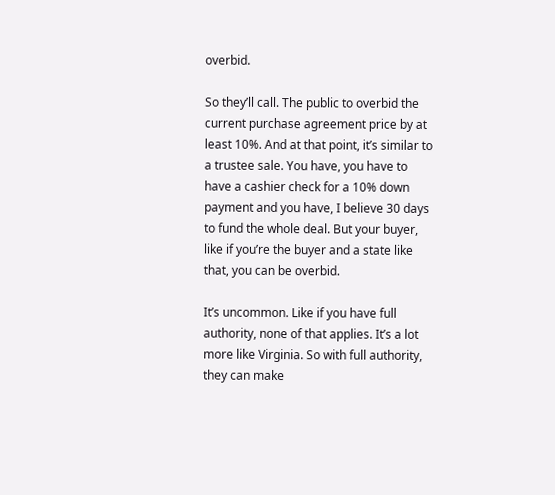overbid.

So they’ll call. The public to overbid the current purchase agreement price by at least 10%. And at that point, it’s similar to a trustee sale. You have, you have to have a cashier check for a 10% down payment and you have, I believe 30 days to fund the whole deal. But your buyer, like if you’re the buyer and a state like that, you can be overbid.

It’s uncommon. Like if you have full authority, none of that applies. It’s a lot more like Virginia. So with full authority, they can make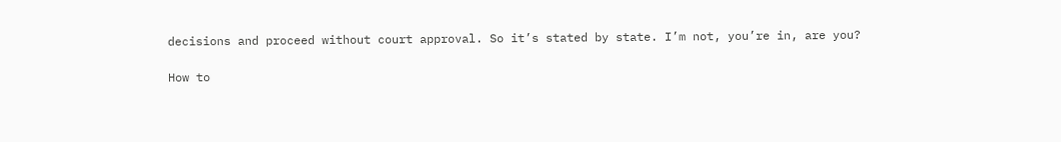decisions and proceed without court approval. So it’s stated by state. I’m not, you’re in, are you?

How to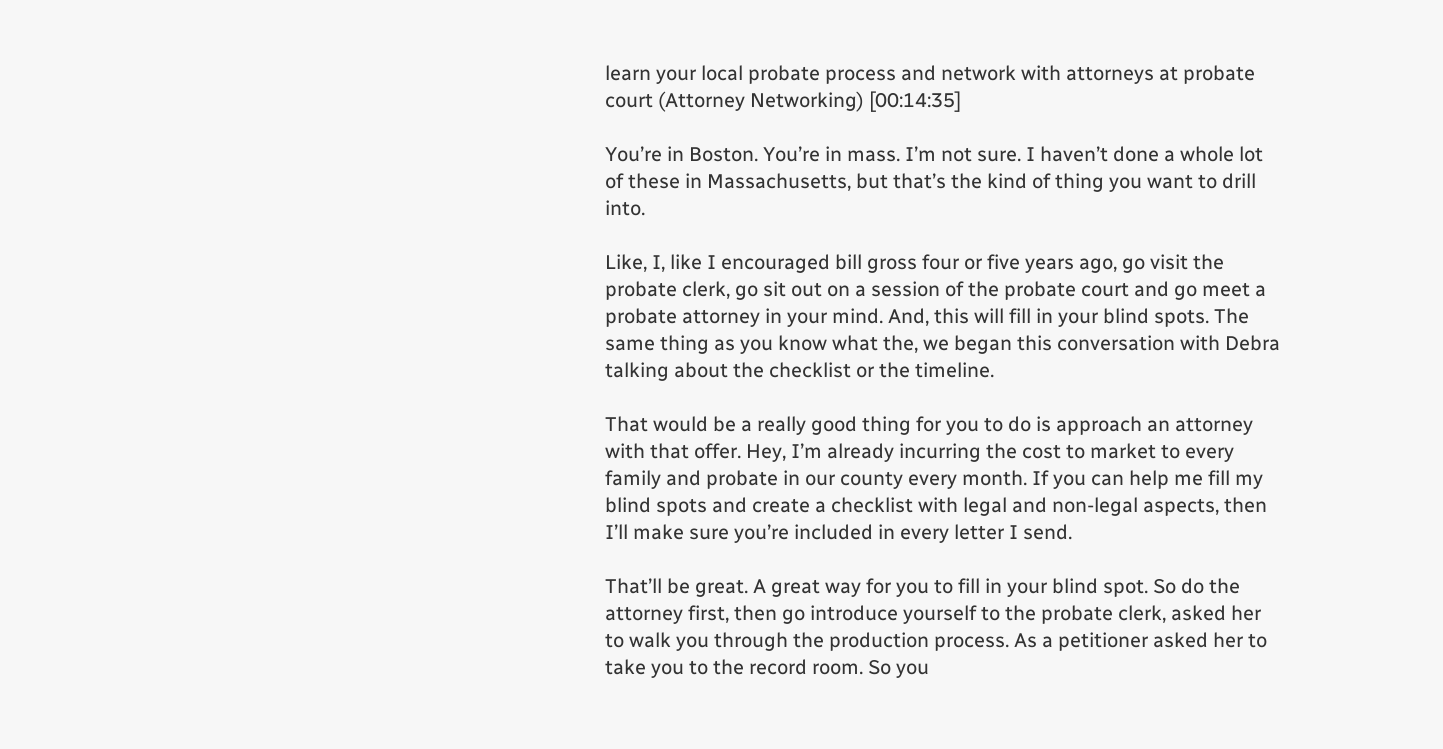learn your local probate process and network with attorneys at probate court (Attorney Networking) [00:14:35]

You’re in Boston. You’re in mass. I’m not sure. I haven’t done a whole lot of these in Massachusetts, but that’s the kind of thing you want to drill into.

Like, I, like I encouraged bill gross four or five years ago, go visit the probate clerk, go sit out on a session of the probate court and go meet a probate attorney in your mind. And, this will fill in your blind spots. The same thing as you know what the, we began this conversation with Debra talking about the checklist or the timeline.

That would be a really good thing for you to do is approach an attorney with that offer. Hey, I’m already incurring the cost to market to every family and probate in our county every month. If you can help me fill my blind spots and create a checklist with legal and non-legal aspects, then I’ll make sure you’re included in every letter I send.

That’ll be great. A great way for you to fill in your blind spot. So do the attorney first, then go introduce yourself to the probate clerk, asked her to walk you through the production process. As a petitioner asked her to take you to the record room. So you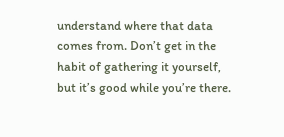understand where that data comes from. Don’t get in the habit of gathering it yourself, but it’s good while you’re there.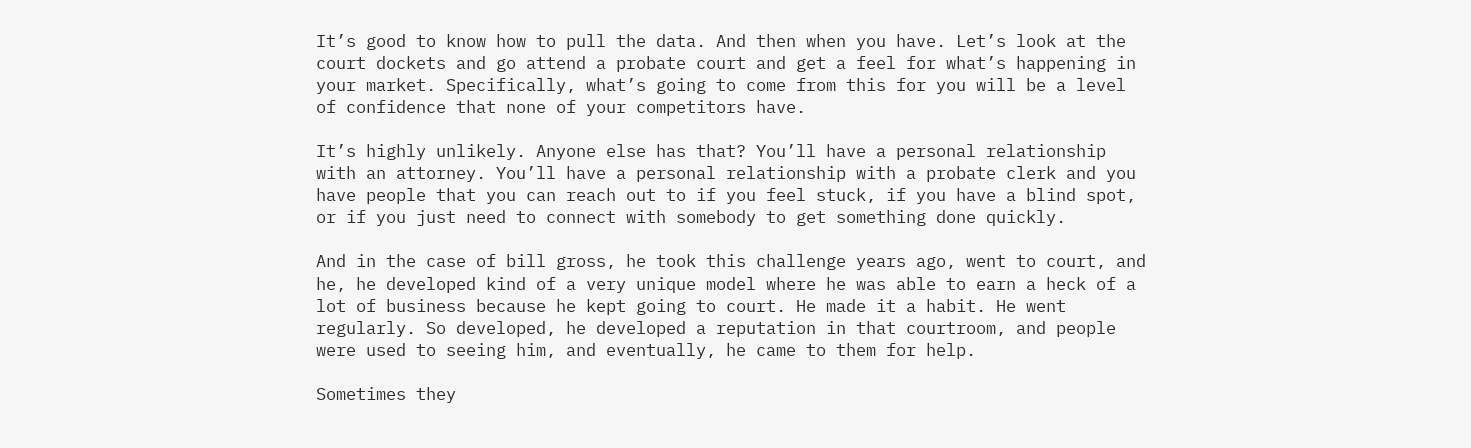It’s good to know how to pull the data. And then when you have. Let’s look at the court dockets and go attend a probate court and get a feel for what’s happening in your market. Specifically, what’s going to come from this for you will be a level of confidence that none of your competitors have.

It’s highly unlikely. Anyone else has that? You’ll have a personal relationship with an attorney. You’ll have a personal relationship with a probate clerk and you have people that you can reach out to if you feel stuck, if you have a blind spot, or if you just need to connect with somebody to get something done quickly.

And in the case of bill gross, he took this challenge years ago, went to court, and he, he developed kind of a very unique model where he was able to earn a heck of a lot of business because he kept going to court. He made it a habit. He went regularly. So developed, he developed a reputation in that courtroom, and people were used to seeing him, and eventually, he came to them for help.

Sometimes they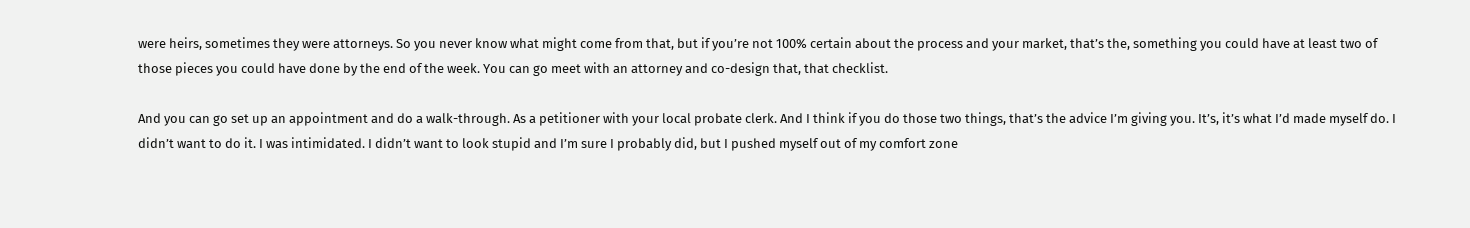were heirs, sometimes they were attorneys. So you never know what might come from that, but if you’re not 100% certain about the process and your market, that’s the, something you could have at least two of those pieces you could have done by the end of the week. You can go meet with an attorney and co-design that, that checklist.

And you can go set up an appointment and do a walk-through. As a petitioner with your local probate clerk. And I think if you do those two things, that’s the advice I’m giving you. It’s, it’s what I’d made myself do. I didn’t want to do it. I was intimidated. I didn’t want to look stupid and I’m sure I probably did, but I pushed myself out of my comfort zone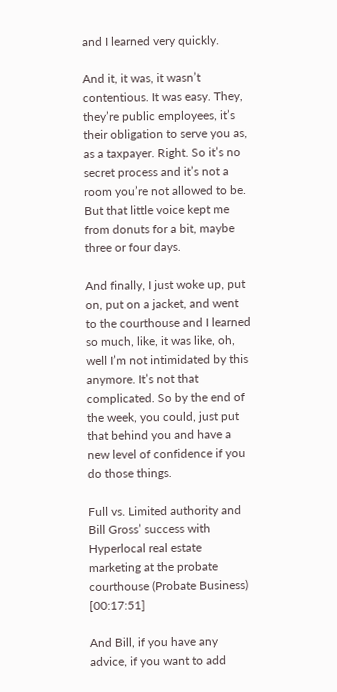and I learned very quickly.

And it, it was, it wasn’t contentious. It was easy. They, they’re public employees, it’s their obligation to serve you as, as a taxpayer. Right. So it’s no secret process and it’s not a room you’re not allowed to be. But that little voice kept me from donuts for a bit, maybe three or four days.

And finally, I just woke up, put on, put on a jacket, and went to the courthouse and I learned so much, like, it was like, oh, well I’m not intimidated by this anymore. It’s not that complicated. So by the end of the week, you could, just put that behind you and have a new level of confidence if you do those things.

Full vs. Limited authority and Bill Gross’ success with Hyperlocal real estate marketing at the probate courthouse (Probate Business) [00:17:51]

And Bill, if you have any advice, if you want to add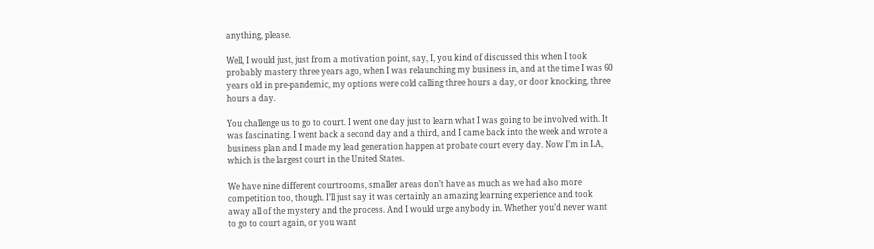anything, please.

Well, I would just, just from a motivation point, say, I, you kind of discussed this when I took probably mastery three years ago, when I was relaunching my business in, and at the time I was 60 years old in pre-pandemic, my options were cold calling three hours a day, or door knocking, three hours a day.

You challenge us to go to court. I went one day just to learn what I was going to be involved with. It was fascinating. I went back a second day and a third, and I came back into the week and wrote a business plan and I made my lead generation happen at probate court every day. Now I’m in LA, which is the largest court in the United States.

We have nine different courtrooms, smaller areas don’t have as much as we had also more competition too, though. I’ll just say it was certainly an amazing learning experience and took away all of the mystery and the process. And I would urge anybody in. Whether you’d never want to go to court again, or you want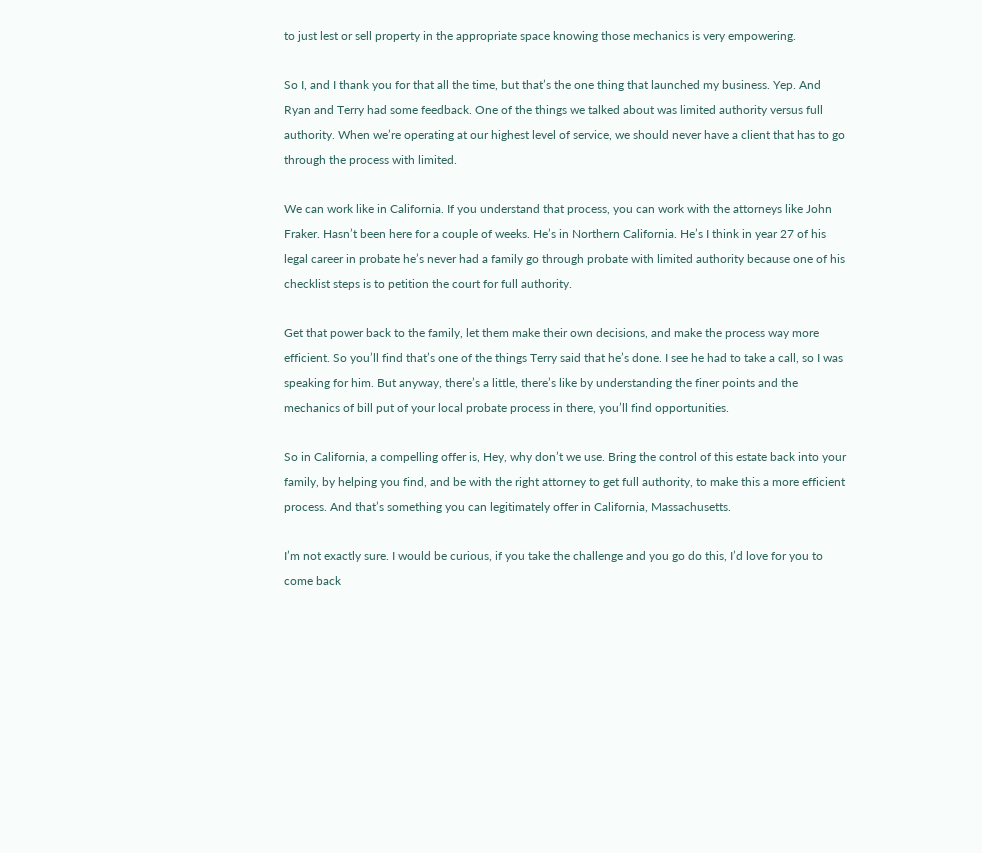to just lest or sell property in the appropriate space knowing those mechanics is very empowering.

So I, and I thank you for that all the time, but that’s the one thing that launched my business. Yep. And Ryan and Terry had some feedback. One of the things we talked about was limited authority versus full authority. When we’re operating at our highest level of service, we should never have a client that has to go through the process with limited.

We can work like in California. If you understand that process, you can work with the attorneys like John Fraker. Hasn’t been here for a couple of weeks. He’s in Northern California. He’s I think in year 27 of his legal career in probate he’s never had a family go through probate with limited authority because one of his checklist steps is to petition the court for full authority.

Get that power back to the family, let them make their own decisions, and make the process way more efficient. So you’ll find that’s one of the things Terry said that he’s done. I see he had to take a call, so I was speaking for him. But anyway, there’s a little, there’s like by understanding the finer points and the mechanics of bill put of your local probate process in there, you’ll find opportunities.

So in California, a compelling offer is, Hey, why don’t we use. Bring the control of this estate back into your family, by helping you find, and be with the right attorney to get full authority, to make this a more efficient process. And that’s something you can legitimately offer in California, Massachusetts.

I’m not exactly sure. I would be curious, if you take the challenge and you go do this, I’d love for you to come back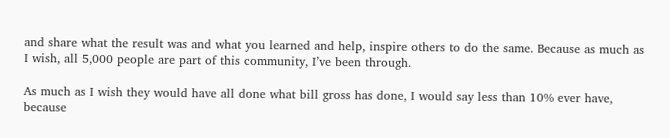and share what the result was and what you learned and help, inspire others to do the same. Because as much as I wish, all 5,000 people are part of this community, I’ve been through.

As much as I wish they would have all done what bill gross has done, I would say less than 10% ever have, because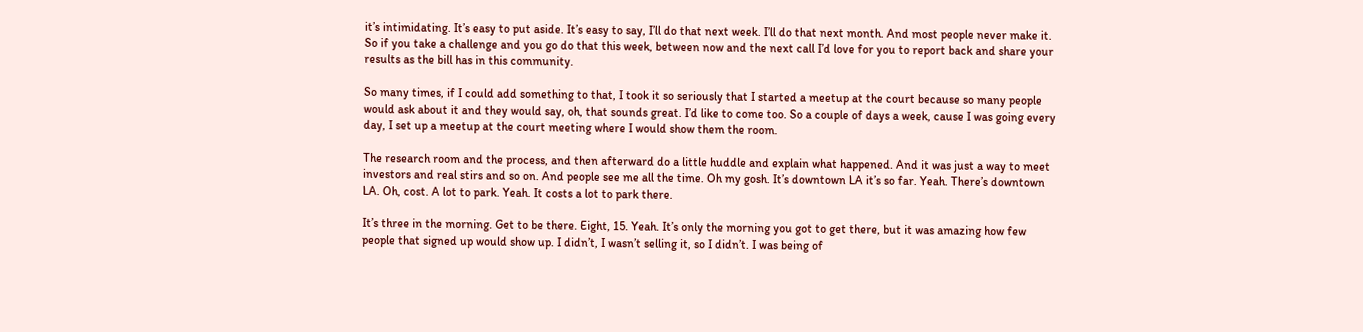it’s intimidating. It’s easy to put aside. It’s easy to say, I’ll do that next week. I’ll do that next month. And most people never make it. So if you take a challenge and you go do that this week, between now and the next call I’d love for you to report back and share your results as the bill has in this community.

So many times, if I could add something to that, I took it so seriously that I started a meetup at the court because so many people would ask about it and they would say, oh, that sounds great. I’d like to come too. So a couple of days a week, cause I was going every day, I set up a meetup at the court meeting where I would show them the room.

The research room and the process, and then afterward do a little huddle and explain what happened. And it was just a way to meet investors and real stirs and so on. And people see me all the time. Oh my gosh. It’s downtown LA it’s so far. Yeah. There’s downtown LA. Oh, cost. A lot to park. Yeah. It costs a lot to park there.

It’s three in the morning. Get to be there. Eight, 15. Yeah. It’s only the morning you got to get there, but it was amazing how few people that signed up would show up. I didn’t, I wasn’t selling it, so I didn’t. I was being of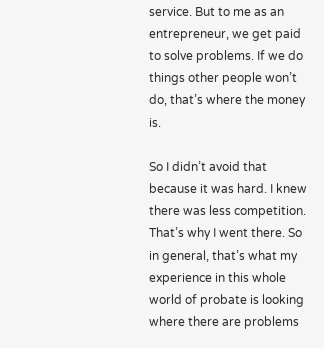service. But to me as an entrepreneur, we get paid to solve problems. If we do things other people won’t do, that’s where the money is.

So I didn’t avoid that because it was hard. I knew there was less competition. That’s why I went there. So in general, that’s what my experience in this whole world of probate is looking where there are problems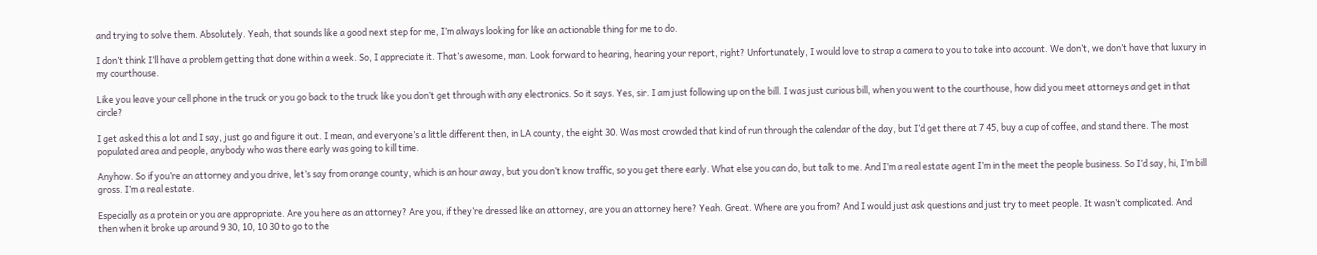and trying to solve them. Absolutely. Yeah, that sounds like a good next step for me, I’m always looking for like an actionable thing for me to do.

I don’t think I’ll have a problem getting that done within a week. So, I appreciate it. That’s awesome, man. Look forward to hearing, hearing your report, right? Unfortunately, I would love to strap a camera to you to take into account. We don’t, we don’t have that luxury in my courthouse.

Like you leave your cell phone in the truck or you go back to the truck like you don’t get through with any electronics. So it says. Yes, sir. I am just following up on the bill. I was just curious bill, when you went to the courthouse, how did you meet attorneys and get in that circle?

I get asked this a lot and I say, just go and figure it out. I mean, and everyone’s a little different then, in LA county, the eight 30. Was most crowded that kind of run through the calendar of the day, but I’d get there at 7 45, buy a cup of coffee, and stand there. The most populated area and people, anybody who was there early was going to kill time.

Anyhow. So if you’re an attorney and you drive, let’s say from orange county, which is an hour away, but you don’t know traffic, so you get there early. What else you can do, but talk to me. And I’m a real estate agent I’m in the meet the people business. So I’d say, hi, I’m bill gross. I’m a real estate.

Especially as a protein or you are appropriate. Are you here as an attorney? Are you, if they’re dressed like an attorney, are you an attorney here? Yeah. Great. Where are you from? And I would just ask questions and just try to meet people. It wasn’t complicated. And then when it broke up around 9 30, 10, 10 30 to go to the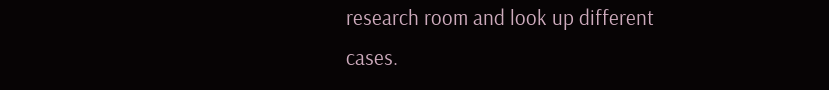research room and look up different cases.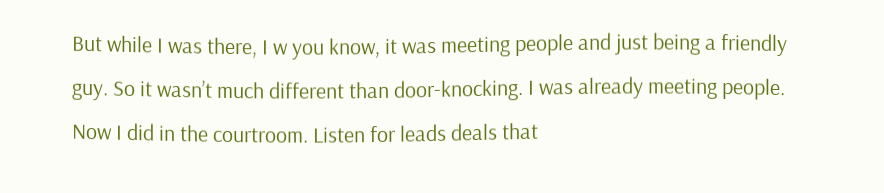But while I was there, I w you know, it was meeting people and just being a friendly guy. So it wasn’t much different than door-knocking. I was already meeting people. Now I did in the courtroom. Listen for leads deals that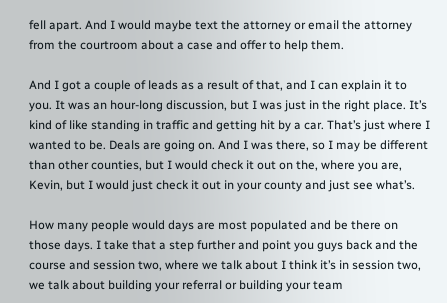fell apart. And I would maybe text the attorney or email the attorney from the courtroom about a case and offer to help them.

And I got a couple of leads as a result of that, and I can explain it to you. It was an hour-long discussion, but I was just in the right place. It’s kind of like standing in traffic and getting hit by a car. That’s just where I wanted to be. Deals are going on. And I was there, so I may be different than other counties, but I would check it out on the, where you are, Kevin, but I would just check it out in your county and just see what’s.

How many people would days are most populated and be there on those days. I take that a step further and point you guys back and the course and session two, where we talk about I think it’s in session two, we talk about building your referral or building your team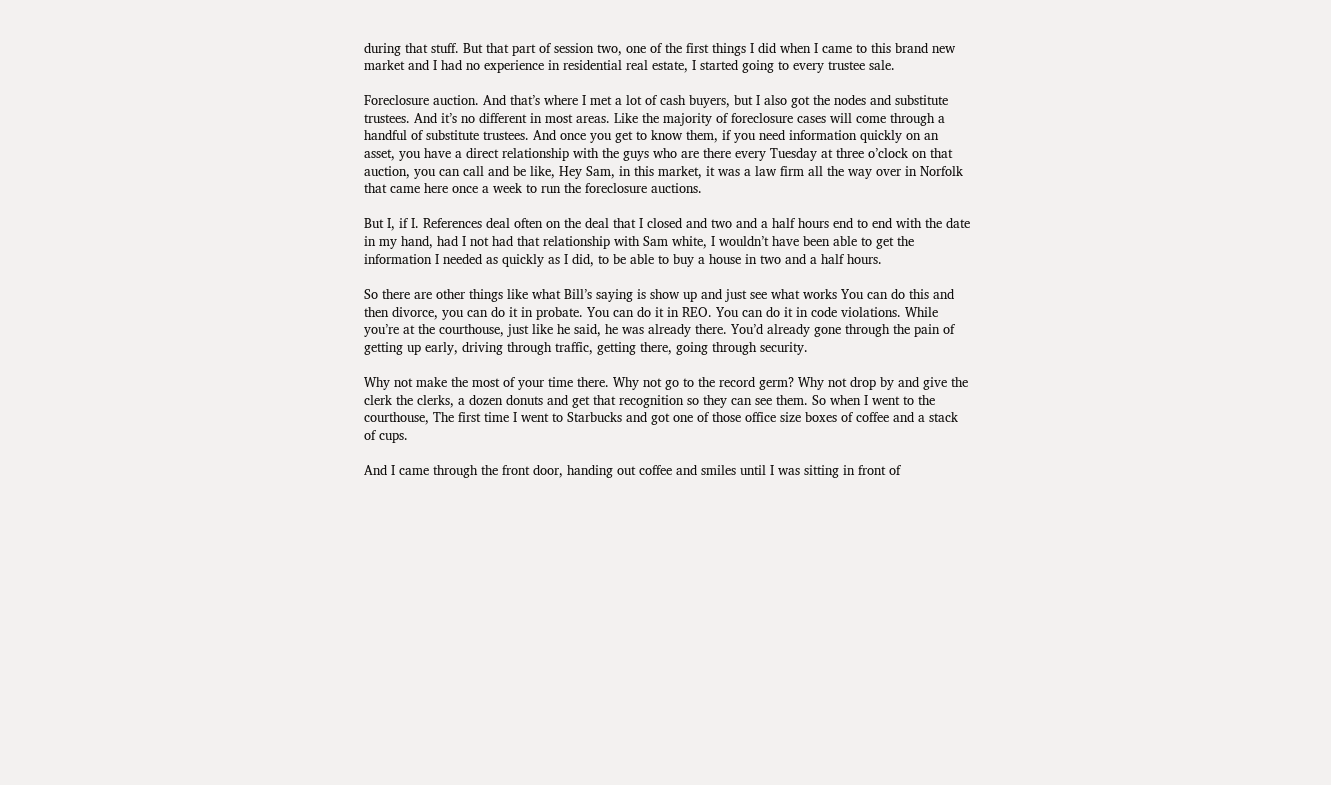during that stuff. But that part of session two, one of the first things I did when I came to this brand new market and I had no experience in residential real estate, I started going to every trustee sale.

Foreclosure auction. And that’s where I met a lot of cash buyers, but I also got the nodes and substitute trustees. And it’s no different in most areas. Like the majority of foreclosure cases will come through a handful of substitute trustees. And once you get to know them, if you need information quickly on an asset, you have a direct relationship with the guys who are there every Tuesday at three o’clock on that auction, you can call and be like, Hey Sam, in this market, it was a law firm all the way over in Norfolk that came here once a week to run the foreclosure auctions.

But I, if I. References deal often on the deal that I closed and two and a half hours end to end with the date in my hand, had I not had that relationship with Sam white, I wouldn’t have been able to get the information I needed as quickly as I did, to be able to buy a house in two and a half hours.

So there are other things like what Bill’s saying is show up and just see what works You can do this and then divorce, you can do it in probate. You can do it in REO. You can do it in code violations. While you’re at the courthouse, just like he said, he was already there. You’d already gone through the pain of getting up early, driving through traffic, getting there, going through security.

Why not make the most of your time there. Why not go to the record germ? Why not drop by and give the clerk the clerks, a dozen donuts and get that recognition so they can see them. So when I went to the courthouse, The first time I went to Starbucks and got one of those office size boxes of coffee and a stack of cups.

And I came through the front door, handing out coffee and smiles until I was sitting in front of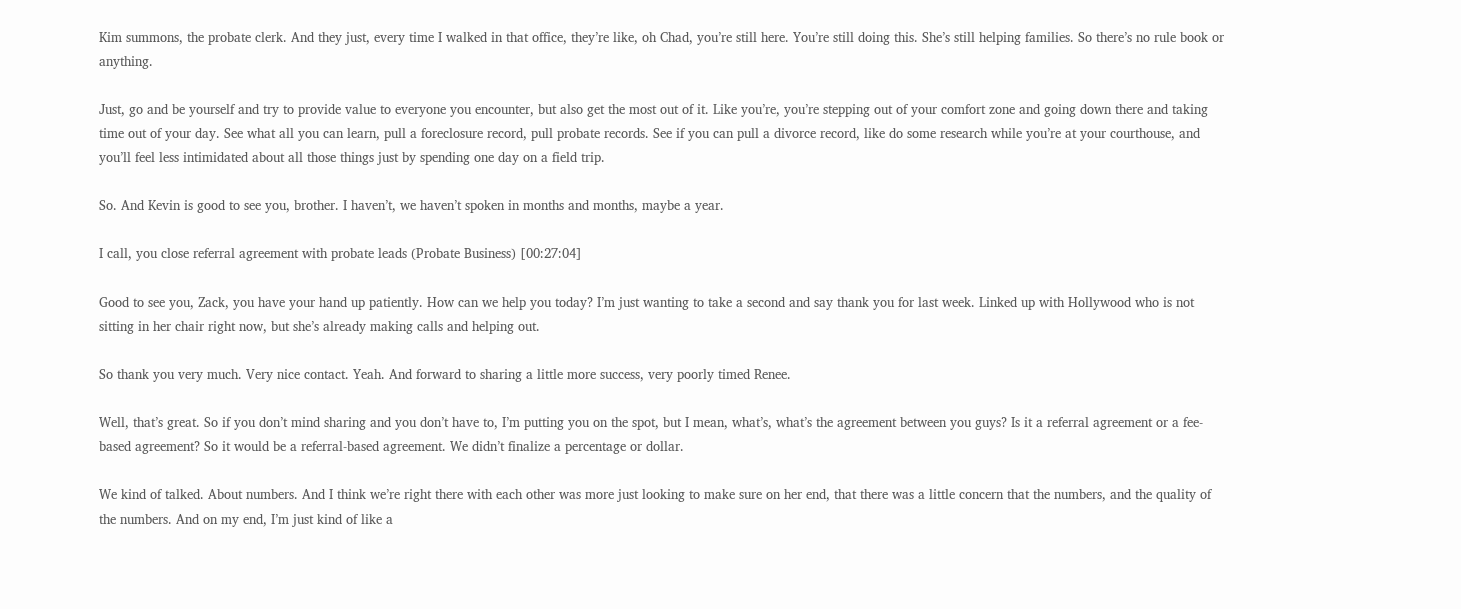Kim summons, the probate clerk. And they just, every time I walked in that office, they’re like, oh Chad, you’re still here. You’re still doing this. She’s still helping families. So there’s no rule book or anything.

Just, go and be yourself and try to provide value to everyone you encounter, but also get the most out of it. Like you’re, you’re stepping out of your comfort zone and going down there and taking time out of your day. See what all you can learn, pull a foreclosure record, pull probate records. See if you can pull a divorce record, like do some research while you’re at your courthouse, and you’ll feel less intimidated about all those things just by spending one day on a field trip.

So. And Kevin is good to see you, brother. I haven’t, we haven’t spoken in months and months, maybe a year.

I call, you close referral agreement with probate leads (Probate Business) [00:27:04]

Good to see you, Zack, you have your hand up patiently. How can we help you today? I’m just wanting to take a second and say thank you for last week. Linked up with Hollywood who is not sitting in her chair right now, but she’s already making calls and helping out.

So thank you very much. Very nice contact. Yeah. And forward to sharing a little more success, very poorly timed Renee.

Well, that’s great. So if you don’t mind sharing and you don’t have to, I’m putting you on the spot, but I mean, what’s, what’s the agreement between you guys? Is it a referral agreement or a fee-based agreement? So it would be a referral-based agreement. We didn’t finalize a percentage or dollar.

We kind of talked. About numbers. And I think we’re right there with each other was more just looking to make sure on her end, that there was a little concern that the numbers, and the quality of the numbers. And on my end, I’m just kind of like a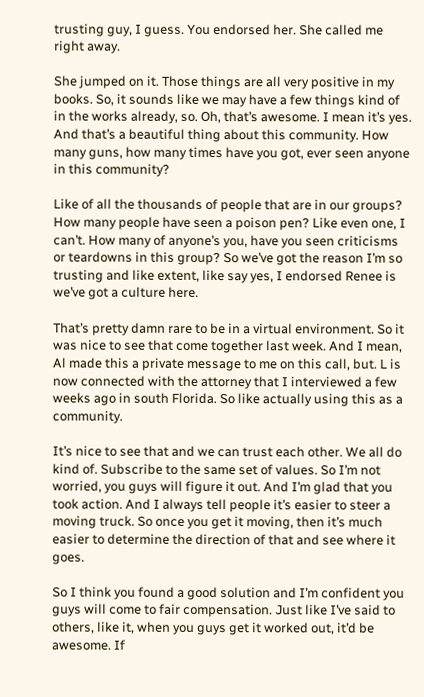trusting guy, I guess. You endorsed her. She called me right away.

She jumped on it. Those things are all very positive in my books. So, it sounds like we may have a few things kind of in the works already, so. Oh, that’s awesome. I mean it’s yes. And that’s a beautiful thing about this community. How many guns, how many times have you got, ever seen anyone in this community?

Like of all the thousands of people that are in our groups? How many people have seen a poison pen? Like even one, I can’t. How many of anyone’s you, have you seen criticisms or teardowns in this group? So we’ve got the reason I’m so trusting and like extent, like say yes, I endorsed Renee is we’ve got a culture here.

That’s pretty damn rare to be in a virtual environment. So it was nice to see that come together last week. And I mean, Al made this a private message to me on this call, but. L is now connected with the attorney that I interviewed a few weeks ago in south Florida. So like actually using this as a community.

It’s nice to see that and we can trust each other. We all do kind of. Subscribe to the same set of values. So I’m not worried, you guys will figure it out. And I’m glad that you took action. And I always tell people it’s easier to steer a moving truck. So once you get it moving, then it’s much easier to determine the direction of that and see where it goes.

So I think you found a good solution and I’m confident you guys will come to fair compensation. Just like I’ve said to others, like it, when you guys get it worked out, it’d be awesome. If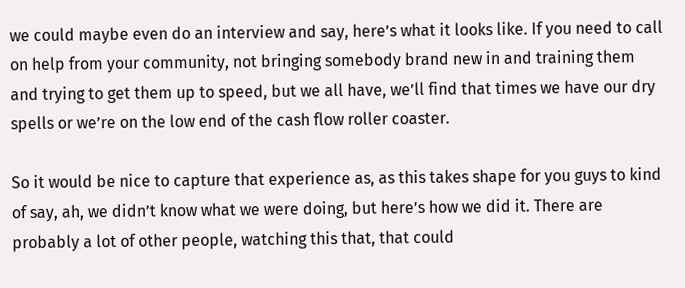we could maybe even do an interview and say, here’s what it looks like. If you need to call on help from your community, not bringing somebody brand new in and training them and trying to get them up to speed, but we all have, we’ll find that times we have our dry spells or we’re on the low end of the cash flow roller coaster.

So it would be nice to capture that experience as, as this takes shape for you guys to kind of say, ah, we didn’t know what we were doing, but here’s how we did it. There are probably a lot of other people, watching this that, that could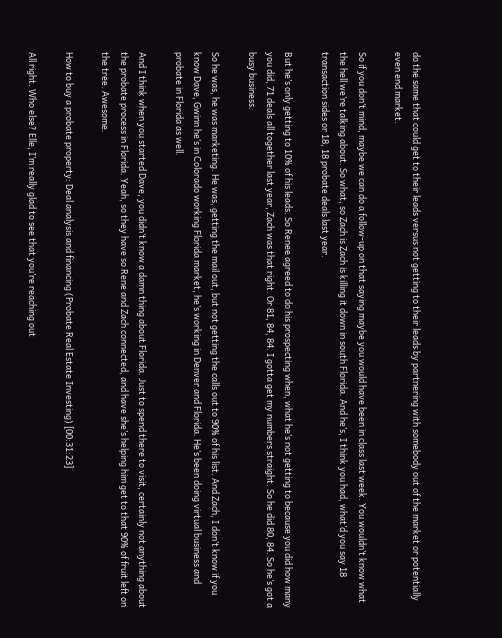do the same that could get to their leads versus not getting to their leads by partnering with somebody out of the market or potentially even end market.

So if you don’t mind, maybe we can do a follow-up on that saying maybe you would have been in class last week. You wouldn’t know what the hell we’re talking about. So what, so Zach is Zach is killing it down in south Florida. And he’s, I think you had, what’d you say 18 transaction sides or 18, 18 probate deals last year.

But he’s only getting to 10% of his leads. So Renee agreed to do his prospecting when, what he’s not getting to because you did how many you did, 71 deals all together last year, Zach was that right. Or 81, 84, 84. I gotta get my numbers straight. So he did 80, 84. So he’s got a busy business.

So he was, he was marketing. He was, getting the mail out, but not getting the calls out to 90% of his list. And Zach, I don’t know if you know Dave, Gwinn he’s in Colorado working Florida market, he’s working in Denver and Florida. He’s been doing virtual business and probate in Florida as well.

And I think when you started Dave, you didn’t know a damn thing about Florida. Just to spend there to visit, certainly not anything about the probate process in Florida. Yeah, so they have so Rene and Zach connected, and have she’s helping him get to that 90% of fruit left on the tree. Awesome.

How to buy a probate property: Deal analysis and financing (Probate Real Estate Investing) [00:31:23]

All right. Who else? Elle, I’m really glad to see that you’re reaching out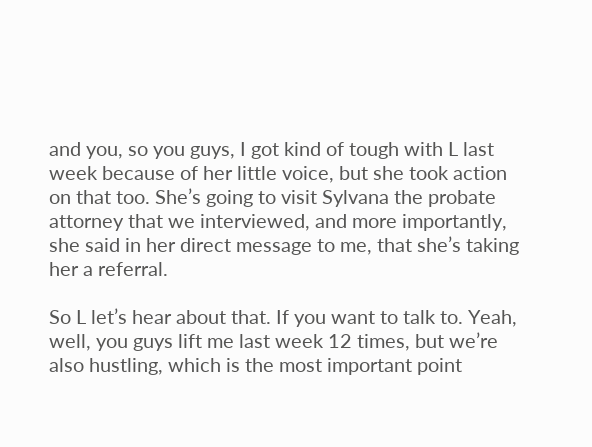and you, so you guys, I got kind of tough with L last week because of her little voice, but she took action on that too. She’s going to visit Sylvana the probate attorney that we interviewed, and more importantly, she said in her direct message to me, that she’s taking her a referral.

So L let’s hear about that. If you want to talk to. Yeah, well, you guys lift me last week 12 times, but we’re also hustling, which is the most important point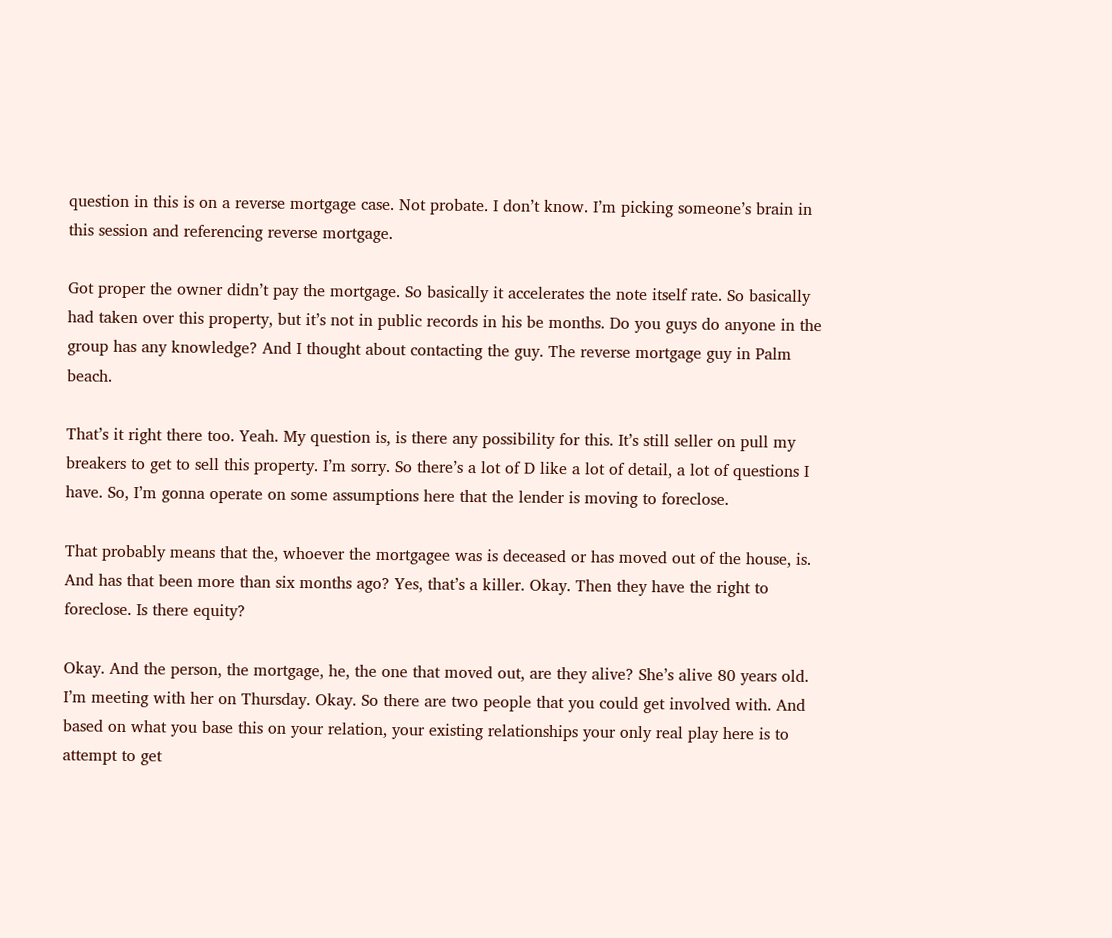question in this is on a reverse mortgage case. Not probate. I don’t know. I’m picking someone’s brain in this session and referencing reverse mortgage.

Got proper the owner didn’t pay the mortgage. So basically it accelerates the note itself rate. So basically had taken over this property, but it’s not in public records in his be months. Do you guys do anyone in the group has any knowledge? And I thought about contacting the guy. The reverse mortgage guy in Palm beach.

That’s it right there too. Yeah. My question is, is there any possibility for this. It’s still seller on pull my breakers to get to sell this property. I’m sorry. So there’s a lot of D like a lot of detail, a lot of questions I have. So, I’m gonna operate on some assumptions here that the lender is moving to foreclose.

That probably means that the, whoever the mortgagee was is deceased or has moved out of the house, is. And has that been more than six months ago? Yes, that’s a killer. Okay. Then they have the right to foreclose. Is there equity?

Okay. And the person, the mortgage, he, the one that moved out, are they alive? She’s alive 80 years old. I’m meeting with her on Thursday. Okay. So there are two people that you could get involved with. And based on what you base this on your relation, your existing relationships your only real play here is to attempt to get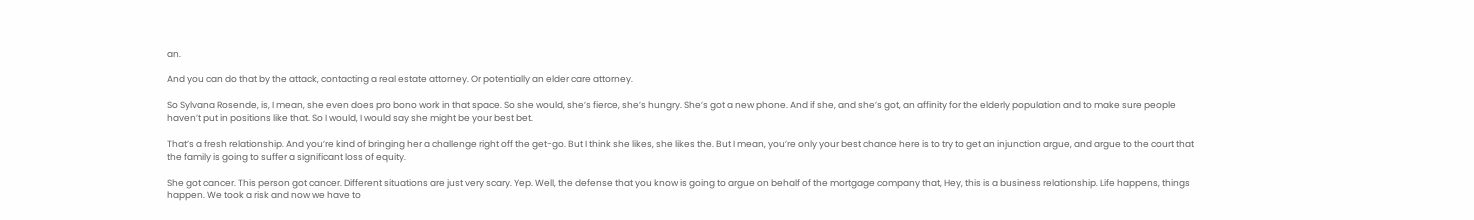an.

And you can do that by the attack, contacting a real estate attorney. Or potentially an elder care attorney.

So Sylvana Rosende, is, I mean, she even does pro bono work in that space. So she would, she’s fierce, she’s hungry. She’s got a new phone. And if she, and she’s got, an affinity for the elderly population and to make sure people haven’t put in positions like that. So I would, I would say she might be your best bet.

That’s a fresh relationship. And you’re kind of bringing her a challenge right off the get-go. But I think she likes, she likes the. But I mean, you’re only your best chance here is to try to get an injunction argue, and argue to the court that the family is going to suffer a significant loss of equity.

She got cancer. This person got cancer. Different situations are just very scary. Yep. Well, the defense that you know is going to argue on behalf of the mortgage company that, Hey, this is a business relationship. Life happens, things happen. We took a risk and now we have to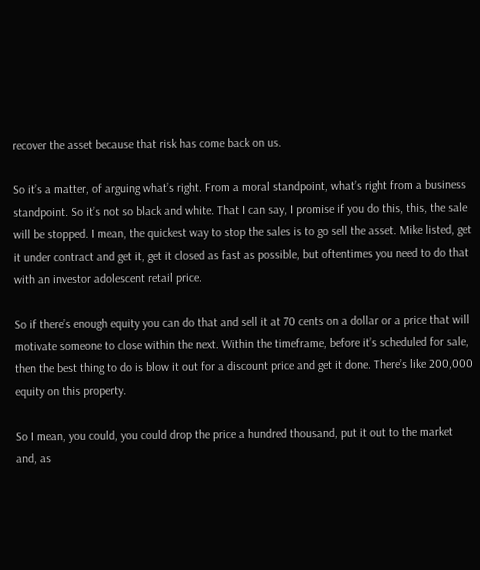recover the asset because that risk has come back on us.

So it’s a matter, of arguing what’s right. From a moral standpoint, what’s right from a business standpoint. So it’s not so black and white. That I can say, I promise if you do this, this, the sale will be stopped. I mean, the quickest way to stop the sales is to go sell the asset. Mike listed, get it under contract and get it, get it closed as fast as possible, but oftentimes you need to do that with an investor adolescent retail price.

So if there’s enough equity you can do that and sell it at 70 cents on a dollar or a price that will motivate someone to close within the next. Within the timeframe, before it’s scheduled for sale, then the best thing to do is blow it out for a discount price and get it done. There’s like 200,000 equity on this property.

So I mean, you could, you could drop the price a hundred thousand, put it out to the market and, as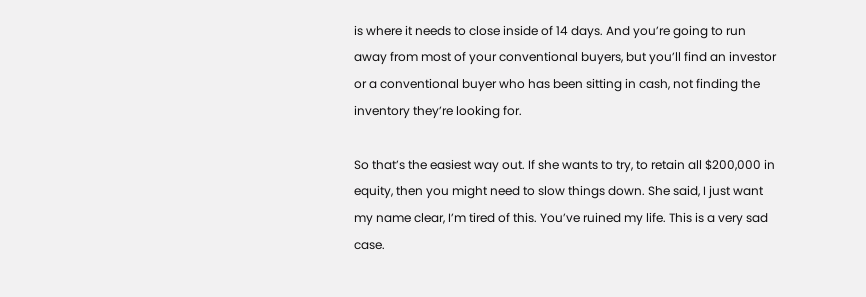is where it needs to close inside of 14 days. And you’re going to run away from most of your conventional buyers, but you’ll find an investor or a conventional buyer who has been sitting in cash, not finding the inventory they’re looking for.

So that’s the easiest way out. If she wants to try, to retain all $200,000 in equity, then you might need to slow things down. She said, I just want my name clear, I’m tired of this. You’ve ruined my life. This is a very sad case.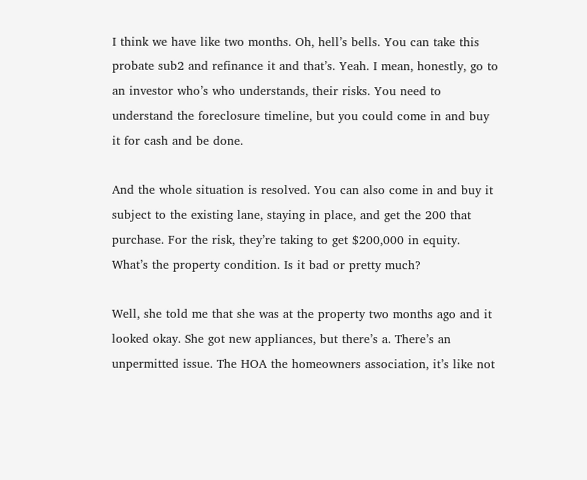I think we have like two months. Oh, hell’s bells. You can take this probate sub2 and refinance it and that’s. Yeah. I mean, honestly, go to an investor who’s who understands, their risks. You need to understand the foreclosure timeline, but you could come in and buy it for cash and be done.

And the whole situation is resolved. You can also come in and buy it subject to the existing lane, staying in place, and get the 200 that purchase. For the risk, they’re taking to get $200,000 in equity. What’s the property condition. Is it bad or pretty much?

Well, she told me that she was at the property two months ago and it looked okay. She got new appliances, but there’s a. There’s an unpermitted issue. The HOA the homeowners association, it’s like not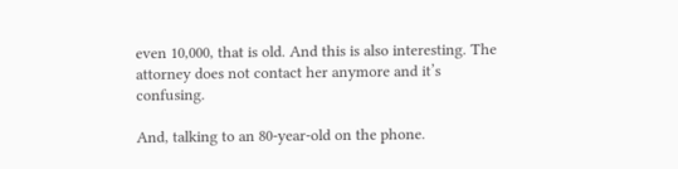even 10,000, that is old. And this is also interesting. The attorney does not contact her anymore and it’s confusing.

And, talking to an 80-year-old on the phone.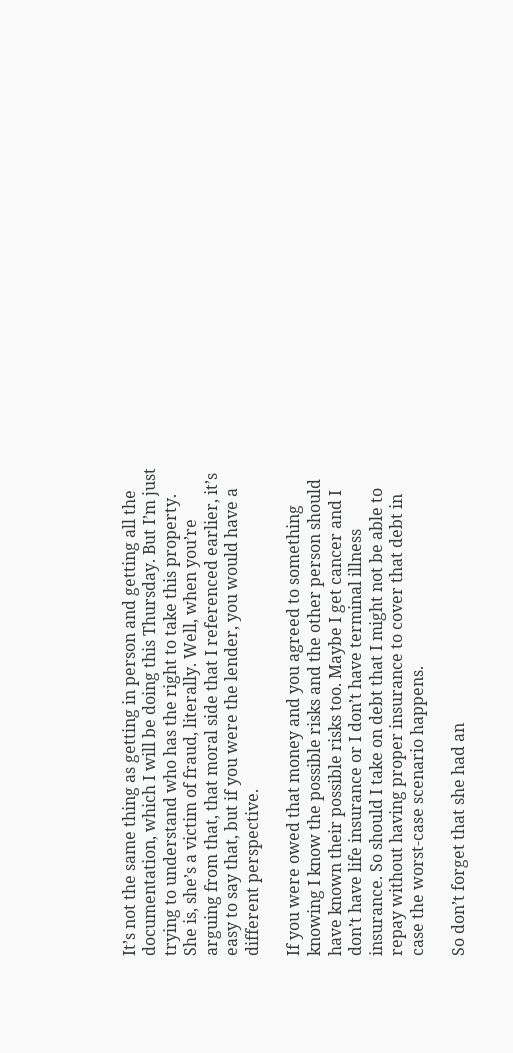It’s not the same thing as getting in person and getting all the documentation, which I will be doing this Thursday. But I’m just trying to understand who has the right to take this property. She is, she’s a victim of fraud, literally. Well, when you’re arguing from that, that moral side that I referenced earlier, it’s easy to say that, but if you were the lender, you would have a different perspective.

If you were owed that money and you agreed to something knowing I know the possible risks and the other person should have known their possible risks too. Maybe I get cancer and I don’t have life insurance or I don’t have terminal illness insurance. So should I take on debt that I might not be able to repay without having proper insurance to cover that debt in case the worst-case scenario happens.

So don’t forget that she had an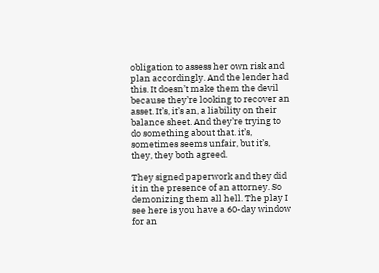obligation to assess her own risk and plan accordingly. And the lender had this. It doesn’t make them the devil because they’re looking to recover an asset. It’s, it’s an, a liability on their balance sheet. And they’re trying to do something about that. it’s, sometimes seems unfair, but it’s, they, they both agreed.

They signed paperwork and they did it in the presence of an attorney. So demonizing them all hell. The play I see here is you have a 60-day window for an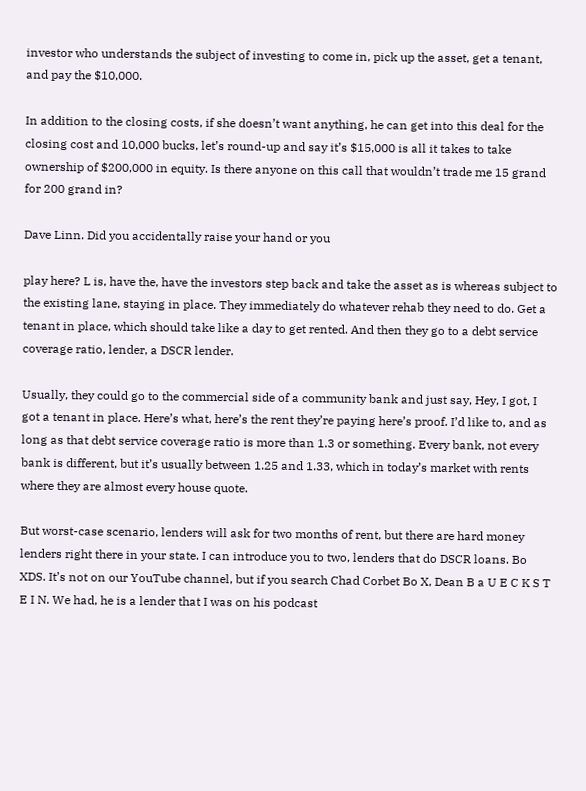investor who understands the subject of investing to come in, pick up the asset, get a tenant, and pay the $10,000.

In addition to the closing costs, if she doesn’t want anything, he can get into this deal for the closing cost and 10,000 bucks, let’s round-up and say it’s $15,000 is all it takes to take ownership of $200,000 in equity. Is there anyone on this call that wouldn’t trade me 15 grand for 200 grand in?

Dave Linn. Did you accidentally raise your hand or you

play here? L is, have the, have the investors step back and take the asset as is whereas subject to the existing lane, staying in place. They immediately do whatever rehab they need to do. Get a tenant in place, which should take like a day to get rented. And then they go to a debt service coverage ratio, lender, a DSCR lender.

Usually, they could go to the commercial side of a community bank and just say, Hey, I got, I got a tenant in place. Here’s what, here’s the rent they’re paying here’s proof. I’d like to, and as long as that debt service coverage ratio is more than 1.3 or something. Every bank, not every bank is different, but it’s usually between 1.25 and 1.33, which in today’s market with rents where they are almost every house quote.

But worst-case scenario, lenders will ask for two months of rent, but there are hard money lenders right there in your state. I can introduce you to two, lenders that do DSCR loans. Bo XDS. It’s not on our YouTube channel, but if you search Chad Corbet Bo X, Dean B a U E C K S T E I N. We had, he is a lender that I was on his podcast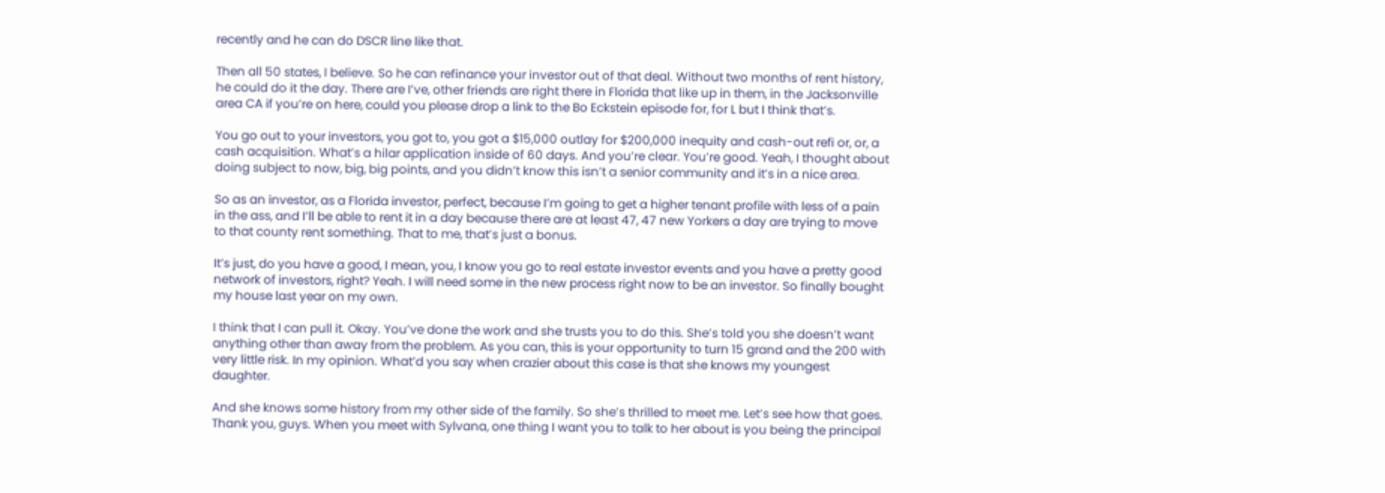recently and he can do DSCR line like that.

Then all 50 states, I believe. So he can refinance your investor out of that deal. Without two months of rent history, he could do it the day. There are I’ve, other friends are right there in Florida that like up in them, in the Jacksonville area CA if you’re on here, could you please drop a link to the Bo Eckstein episode for, for L but I think that’s.

You go out to your investors, you got to, you got a $15,000 outlay for $200,000 inequity and cash-out refi or, or, a cash acquisition. What’s a hilar application inside of 60 days. And you’re clear. You’re good. Yeah, I thought about doing subject to now, big, big points, and you didn’t know this isn’t a senior community and it’s in a nice area.

So as an investor, as a Florida investor, perfect, because I’m going to get a higher tenant profile with less of a pain in the ass, and I’ll be able to rent it in a day because there are at least 47, 47 new Yorkers a day are trying to move to that county rent something. That to me, that’s just a bonus.

It’s just, do you have a good, I mean, you, I know you go to real estate investor events and you have a pretty good network of investors, right? Yeah. I will need some in the new process right now to be an investor. So finally bought my house last year on my own.

I think that I can pull it. Okay. You’ve done the work and she trusts you to do this. She’s told you she doesn’t want anything other than away from the problem. As you can, this is your opportunity to turn 15 grand and the 200 with very little risk. In my opinion. What’d you say when crazier about this case is that she knows my youngest daughter.

And she knows some history from my other side of the family. So she’s thrilled to meet me. Let’s see how that goes. Thank you, guys. When you meet with Sylvana, one thing I want you to talk to her about is you being the principal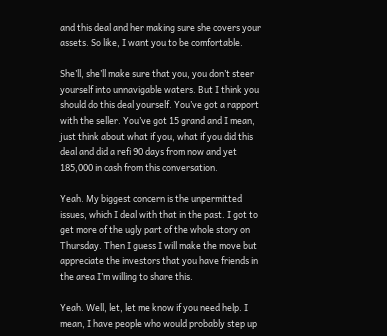and this deal and her making sure she covers your assets. So like, I want you to be comfortable.

She’ll, she’ll make sure that you, you don’t steer yourself into unnavigable waters. But I think you should do this deal yourself. You’ve got a rapport with the seller. You’ve got 15 grand and I mean, just think about what if you, what if you did this deal and did a refi 90 days from now and yet 185,000 in cash from this conversation.

Yeah. My biggest concern is the unpermitted issues, which I deal with that in the past. I got to get more of the ugly part of the whole story on Thursday. Then I guess I will make the move but appreciate the investors that you have friends in the area I’m willing to share this.

Yeah. Well, let, let me know if you need help. I mean, I have people who would probably step up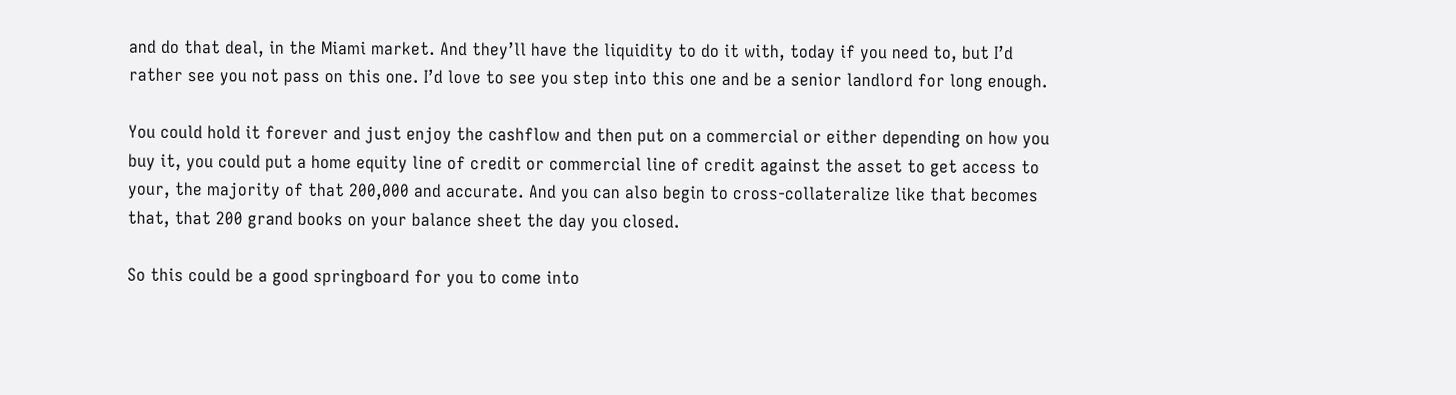and do that deal, in the Miami market. And they’ll have the liquidity to do it with, today if you need to, but I’d rather see you not pass on this one. I’d love to see you step into this one and be a senior landlord for long enough.

You could hold it forever and just enjoy the cashflow and then put on a commercial or either depending on how you buy it, you could put a home equity line of credit or commercial line of credit against the asset to get access to your, the majority of that 200,000 and accurate. And you can also begin to cross-collateralize like that becomes that, that 200 grand books on your balance sheet the day you closed.

So this could be a good springboard for you to come into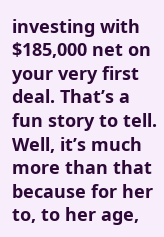investing with $185,000 net on your very first deal. That’s a fun story to tell. Well, it’s much more than that because for her to, to her age,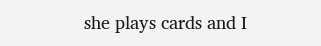she plays cards and I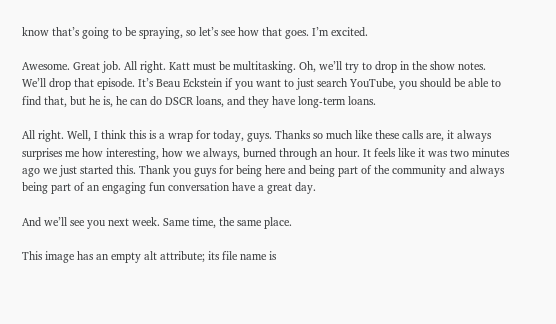know that’s going to be spraying, so let’s see how that goes. I’m excited.

Awesome. Great job. All right. Katt must be multitasking. Oh, we’ll try to drop in the show notes. We’ll drop that episode. It’s Beau Eckstein if you want to just search YouTube, you should be able to find that, but he is, he can do DSCR loans, and they have long-term loans.

All right. Well, I think this is a wrap for today, guys. Thanks so much like these calls are, it always surprises me how interesting, how we always, burned through an hour. It feels like it was two minutes ago we just started this. Thank you guys for being here and being part of the community and always being part of an engaging fun conversation have a great day.

And we’ll see you next week. Same time, the same place.

This image has an empty alt attribute; its file name is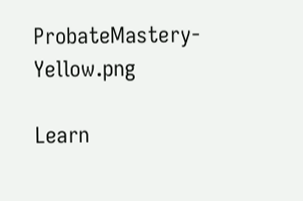ProbateMastery-Yellow.png

Learn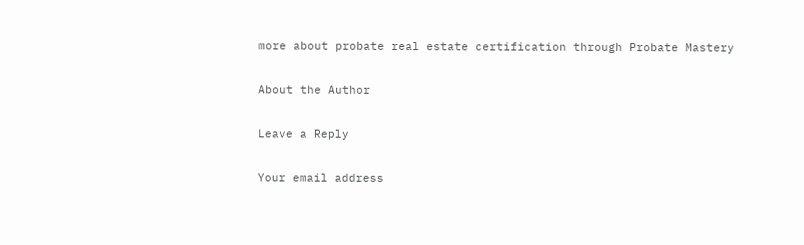more about probate real estate certification through Probate Mastery

About the Author

Leave a Reply

Your email address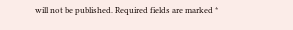will not be published. Required fields are marked *